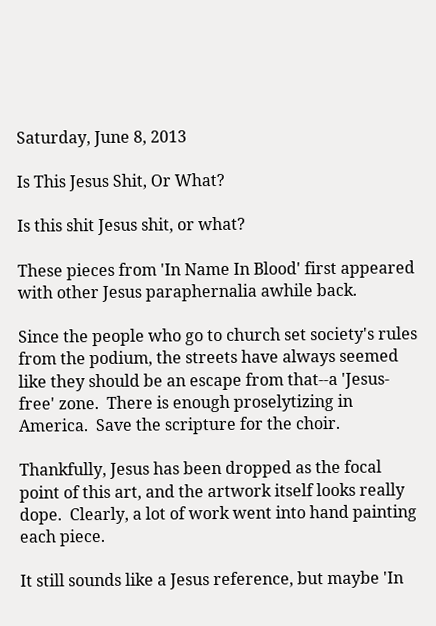Saturday, June 8, 2013

Is This Jesus Shit, Or What?

Is this shit Jesus shit, or what?

These pieces from 'In Name In Blood' first appeared with other Jesus paraphernalia awhile back.

Since the people who go to church set society's rules from the podium, the streets have always seemed like they should be an escape from that--a 'Jesus-free' zone.  There is enough proselytizing in America.  Save the scripture for the choir.

Thankfully, Jesus has been dropped as the focal point of this art, and the artwork itself looks really dope.  Clearly, a lot of work went into hand painting each piece.

It still sounds like a Jesus reference, but maybe 'In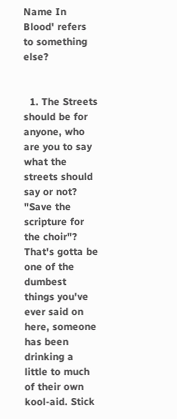Name In Blood' refers to something else?


  1. The Streets should be for anyone, who are you to say what the streets should say or not? "Save the scripture for the choir"? That's gotta be one of the dumbest things you've ever said on here, someone has been drinking a little to much of their own kool-aid. Stick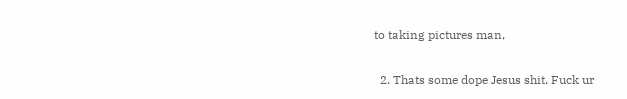to taking pictures man,

  2. Thats some dope Jesus shit. Fuck ur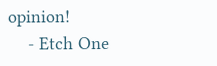opinion!
    - Etch One